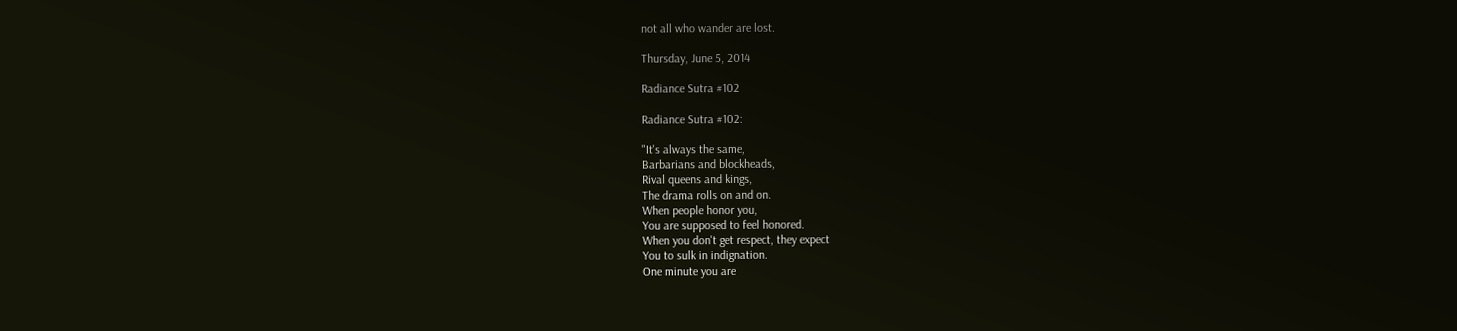not all who wander are lost.

Thursday, June 5, 2014

Radiance Sutra #102

Radiance Sutra #102:

"It's always the same,
Barbarians and blockheads,
Rival queens and kings,
The drama rolls on and on.
When people honor you,
You are supposed to feel honored.
When you don't get respect, they expect
You to sulk in indignation.
One minute you are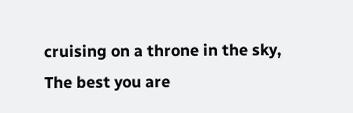cruising on a throne in the sky,
The best you are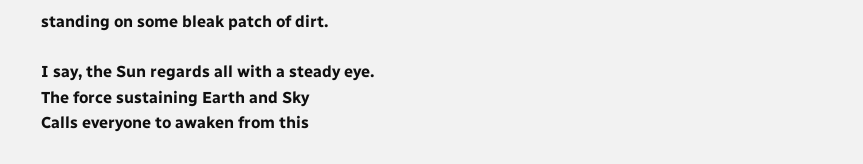standing on some bleak patch of dirt.

I say, the Sun regards all with a steady eye.
The force sustaining Earth and Sky
Calls everyone to awaken from this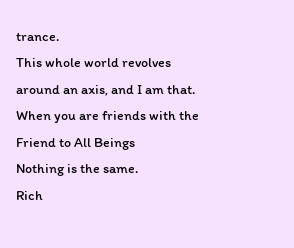trance.
This whole world revolves around an axis, and I am that.
When you are friends with the Friend to All Beings
Nothing is the same.
Rich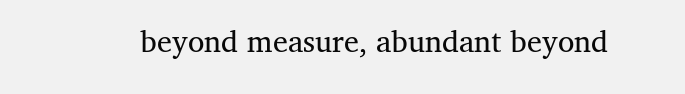beyond measure, abundant beyond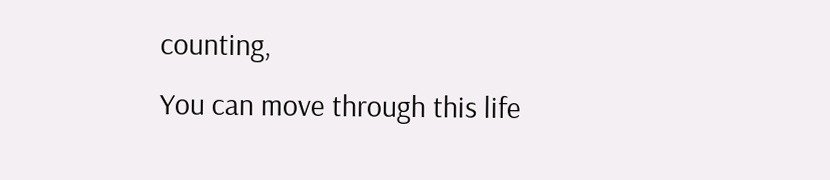counting,
You can move through this life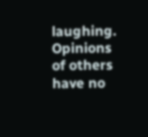laughing.
Opinions of others have no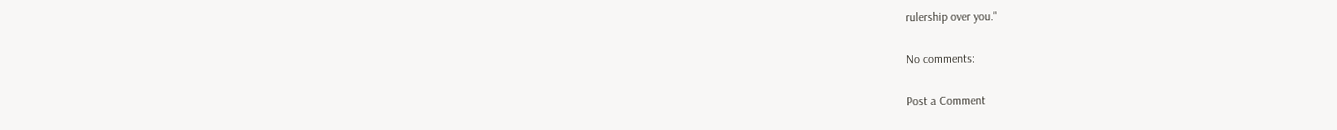rulership over you."

No comments:

Post a Comment